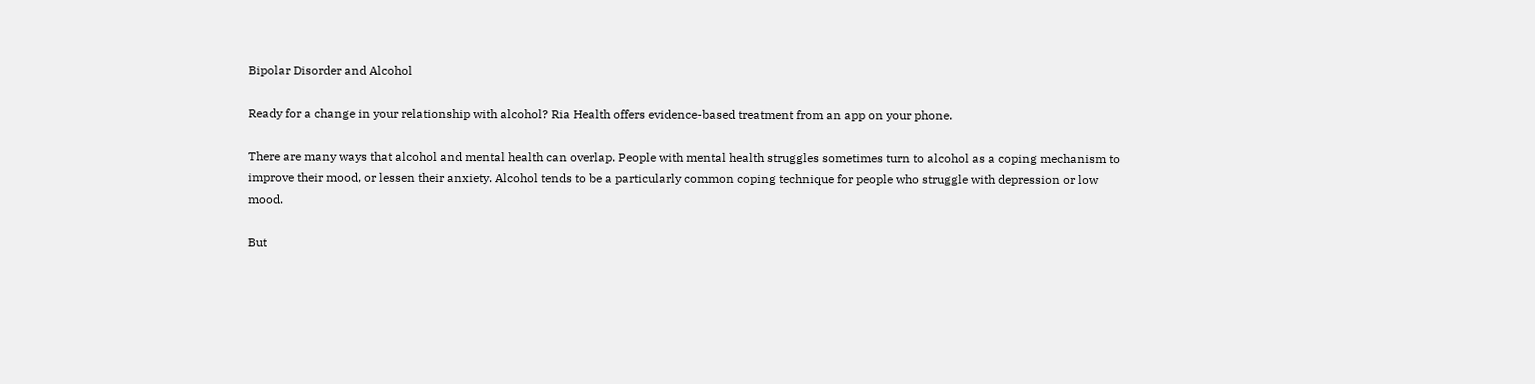Bipolar Disorder and Alcohol

Ready for a change in your relationship with alcohol? Ria Health offers evidence-based treatment from an app on your phone.

There are many ways that alcohol and mental health can overlap. People with mental health struggles sometimes turn to alcohol as a coping mechanism to improve their mood, or lessen their anxiety. Alcohol tends to be a particularly common coping technique for people who struggle with depression or low mood.

But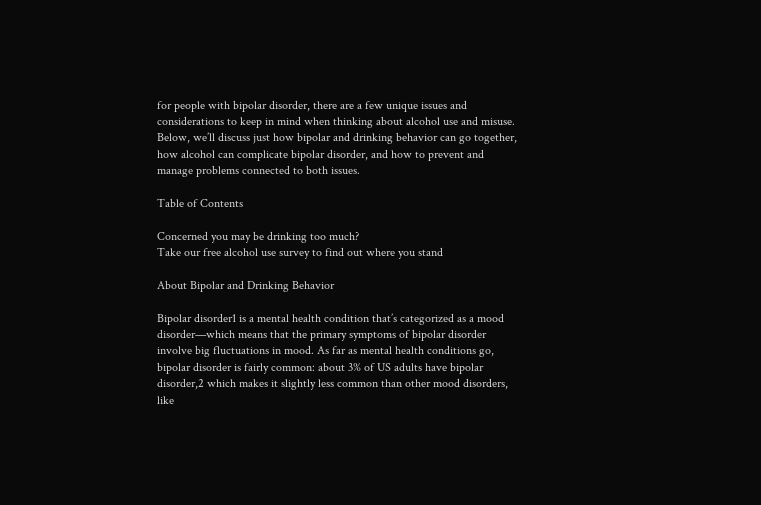for people with bipolar disorder, there are a few unique issues and considerations to keep in mind when thinking about alcohol use and misuse. Below, we’ll discuss just how bipolar and drinking behavior can go together, how alcohol can complicate bipolar disorder, and how to prevent and manage problems connected to both issues.

Table of Contents

Concerned you may be drinking too much?
Take our free alcohol use survey to find out where you stand

About Bipolar and Drinking Behavior

Bipolar disorder1 is a mental health condition that’s categorized as a mood disorder—which means that the primary symptoms of bipolar disorder involve big fluctuations in mood. As far as mental health conditions go, bipolar disorder is fairly common: about 3% of US adults have bipolar disorder,2 which makes it slightly less common than other mood disorders, like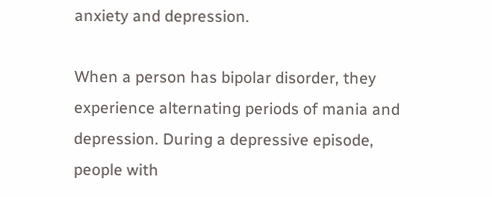anxiety and depression.

When a person has bipolar disorder, they experience alternating periods of mania and depression. During a depressive episode, people with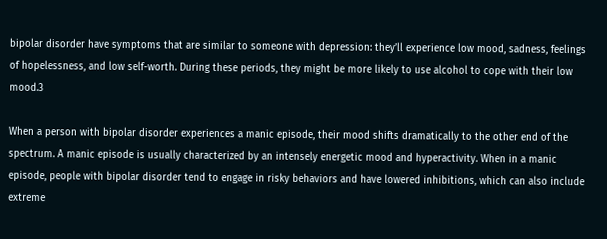bipolar disorder have symptoms that are similar to someone with depression: they’ll experience low mood, sadness, feelings of hopelessness, and low self-worth. During these periods, they might be more likely to use alcohol to cope with their low mood.3

When a person with bipolar disorder experiences a manic episode, their mood shifts dramatically to the other end of the spectrum. A manic episode is usually characterized by an intensely energetic mood and hyperactivity. When in a manic episode, people with bipolar disorder tend to engage in risky behaviors and have lowered inhibitions, which can also include extreme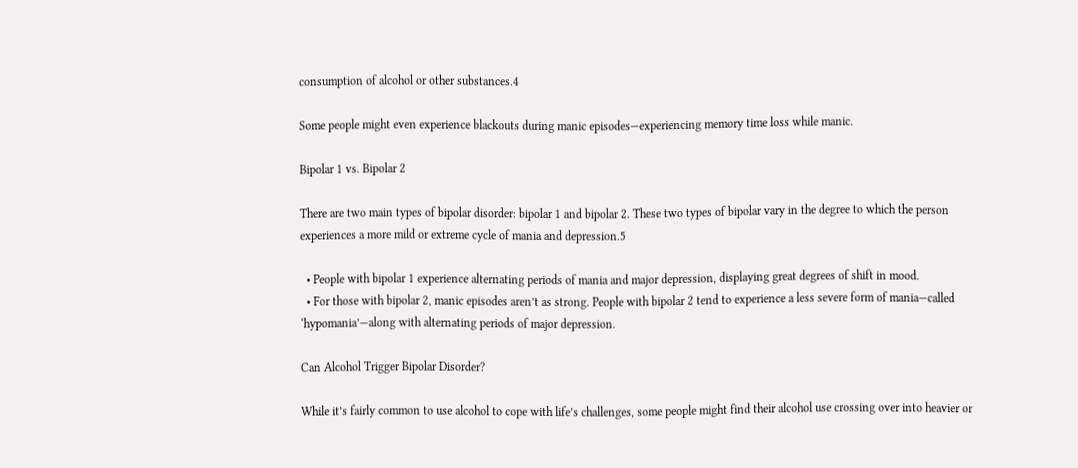consumption of alcohol or other substances.4

Some people might even experience blackouts during manic episodes—experiencing memory time loss while manic.

Bipolar 1 vs. Bipolar 2

There are two main types of bipolar disorder: bipolar 1 and bipolar 2. These two types of bipolar vary in the degree to which the person experiences a more mild or extreme cycle of mania and depression.5

  • People with bipolar 1 experience alternating periods of mania and major depression, displaying great degrees of shift in mood.
  • For those with bipolar 2, manic episodes aren’t as strong. People with bipolar 2 tend to experience a less severe form of mania—called ‘hypomania’—along with alternating periods of major depression.

Can Alcohol Trigger Bipolar Disorder?

While it’s fairly common to use alcohol to cope with life’s challenges, some people might find their alcohol use crossing over into heavier or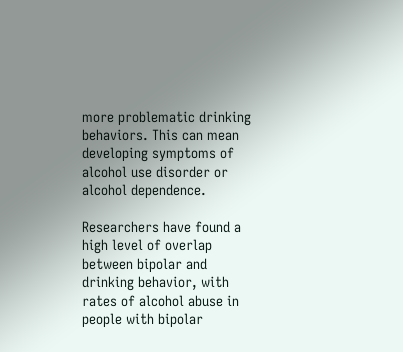more problematic drinking behaviors. This can mean developing symptoms of alcohol use disorder or alcohol dependence.

Researchers have found a high level of overlap between bipolar and drinking behavior, with rates of alcohol abuse in people with bipolar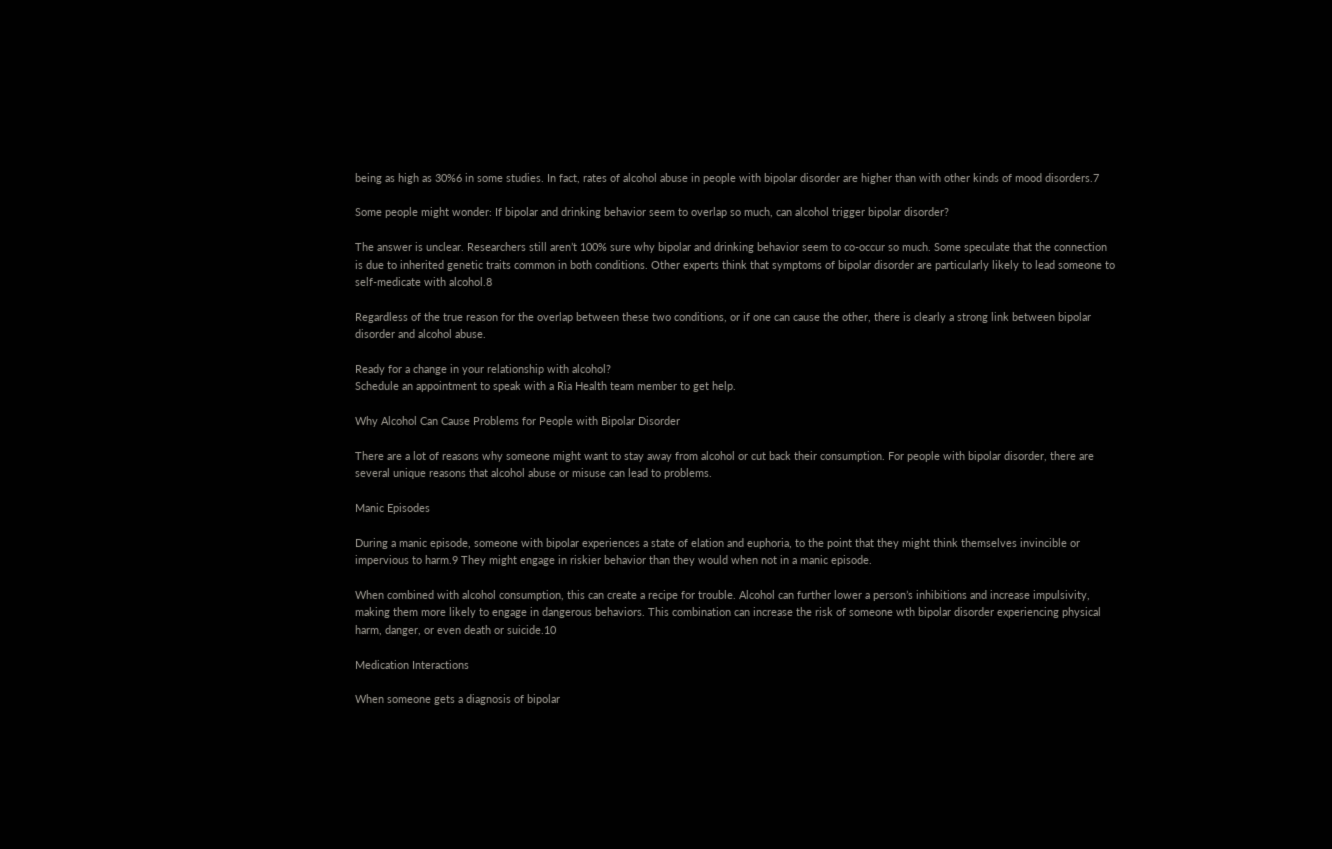being as high as 30%6 in some studies. In fact, rates of alcohol abuse in people with bipolar disorder are higher than with other kinds of mood disorders.7

Some people might wonder: If bipolar and drinking behavior seem to overlap so much, can alcohol trigger bipolar disorder?

The answer is unclear. Researchers still aren’t 100% sure why bipolar and drinking behavior seem to co-occur so much. Some speculate that the connection is due to inherited genetic traits common in both conditions. Other experts think that symptoms of bipolar disorder are particularly likely to lead someone to self-medicate with alcohol.8

Regardless of the true reason for the overlap between these two conditions, or if one can cause the other, there is clearly a strong link between bipolar disorder and alcohol abuse.

Ready for a change in your relationship with alcohol?
Schedule an appointment to speak with a Ria Health team member to get help.

Why Alcohol Can Cause Problems for People with Bipolar Disorder

There are a lot of reasons why someone might want to stay away from alcohol or cut back their consumption. For people with bipolar disorder, there are several unique reasons that alcohol abuse or misuse can lead to problems.

Manic Episodes

During a manic episode, someone with bipolar experiences a state of elation and euphoria, to the point that they might think themselves invincible or impervious to harm.9 They might engage in riskier behavior than they would when not in a manic episode.

When combined with alcohol consumption, this can create a recipe for trouble. Alcohol can further lower a person’s inhibitions and increase impulsivity, making them more likely to engage in dangerous behaviors. This combination can increase the risk of someone wth bipolar disorder experiencing physical harm, danger, or even death or suicide.10

Medication Interactions

When someone gets a diagnosis of bipolar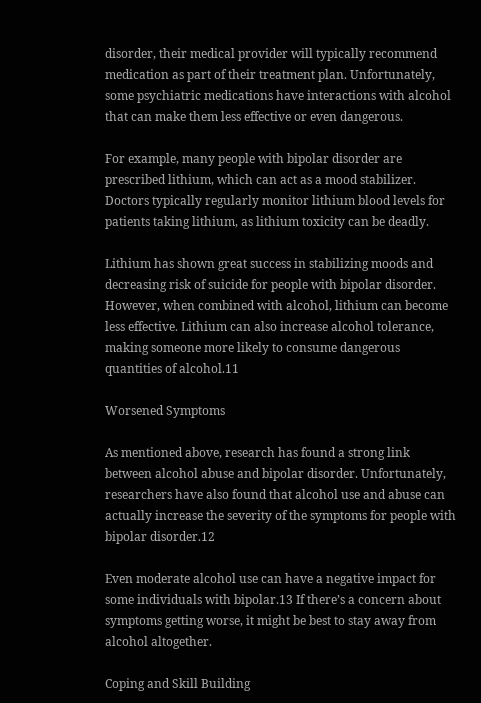disorder, their medical provider will typically recommend medication as part of their treatment plan. Unfortunately, some psychiatric medications have interactions with alcohol that can make them less effective or even dangerous.

For example, many people with bipolar disorder are prescribed lithium, which can act as a mood stabilizer. Doctors typically regularly monitor lithium blood levels for patients taking lithium, as lithium toxicity can be deadly.

Lithium has shown great success in stabilizing moods and decreasing risk of suicide for people with bipolar disorder. However, when combined with alcohol, lithium can become less effective. Lithium can also increase alcohol tolerance, making someone more likely to consume dangerous quantities of alcohol.11

Worsened Symptoms

As mentioned above, research has found a strong link between alcohol abuse and bipolar disorder. Unfortunately, researchers have also found that alcohol use and abuse can actually increase the severity of the symptoms for people with bipolar disorder.12

Even moderate alcohol use can have a negative impact for some individuals with bipolar.13 If there’s a concern about symptoms getting worse, it might be best to stay away from alcohol altogether.

Coping and Skill Building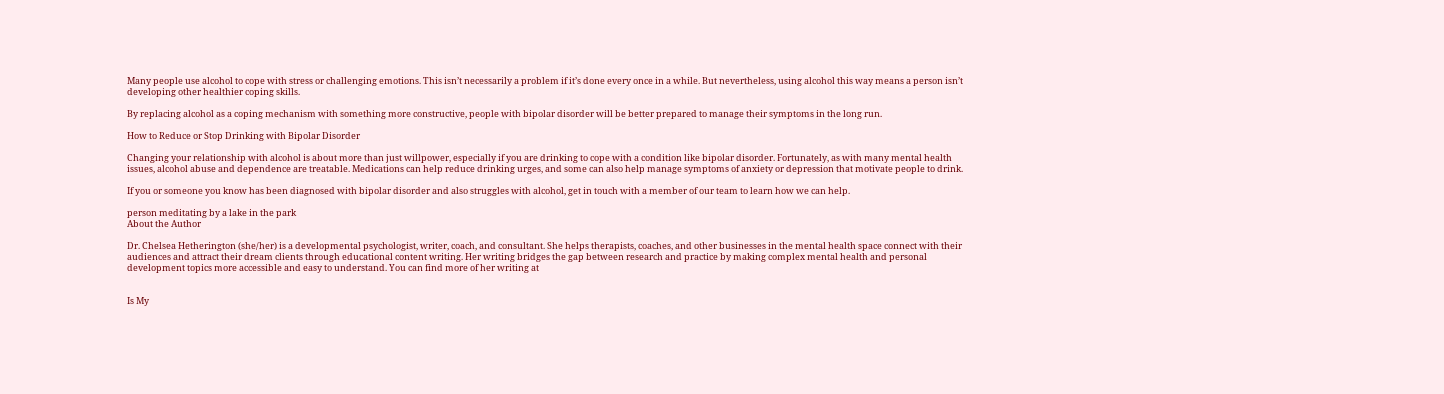Many people use alcohol to cope with stress or challenging emotions. This isn’t necessarily a problem if it’s done every once in a while. But nevertheless, using alcohol this way means a person isn’t developing other healthier coping skills.

By replacing alcohol as a coping mechanism with something more constructive, people with bipolar disorder will be better prepared to manage their symptoms in the long run.

How to Reduce or Stop Drinking with Bipolar Disorder

Changing your relationship with alcohol is about more than just willpower, especially if you are drinking to cope with a condition like bipolar disorder. Fortunately, as with many mental health issues, alcohol abuse and dependence are treatable. Medications can help reduce drinking urges, and some can also help manage symptoms of anxiety or depression that motivate people to drink.

If you or someone you know has been diagnosed with bipolar disorder and also struggles with alcohol, get in touch with a member of our team to learn how we can help.

person meditating by a lake in the park
About the Author

Dr. Chelsea Hetherington (she/her) is a developmental psychologist, writer, coach, and consultant. She helps therapists, coaches, and other businesses in the mental health space connect with their audiences and attract their dream clients through educational content writing. Her writing bridges the gap between research and practice by making complex mental health and personal development topics more accessible and easy to understand. You can find more of her writing at


Is My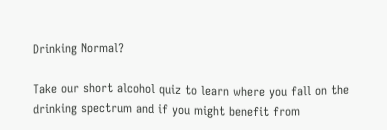Drinking Normal?

Take our short alcohol quiz to learn where you fall on the drinking spectrum and if you might benefit from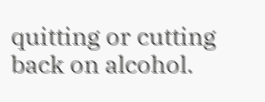quitting or cutting back on alcohol.